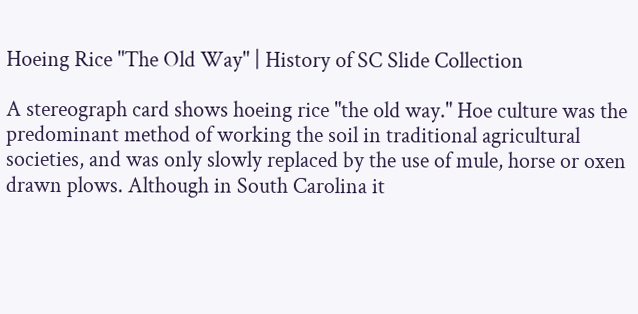Hoeing Rice "The Old Way" | History of SC Slide Collection

A stereograph card shows hoeing rice "the old way." Hoe culture was the predominant method of working the soil in traditional agricultural societies, and was only slowly replaced by the use of mule, horse or oxen drawn plows. Although in South Carolina it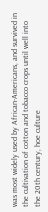was most widely used by African-Americans, and survived in the cultivation of cotton and tobacco crops until well into the 20th century, hoe culture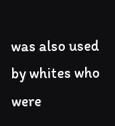was also used by whites who were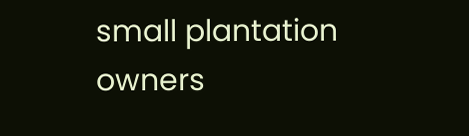small plantation owners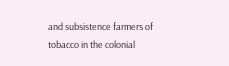and subsistence farmers of tobacco in the colonial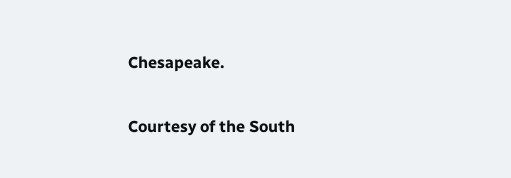Chesapeake.

Courtesy of the South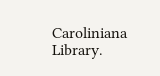Caroliniana Library.